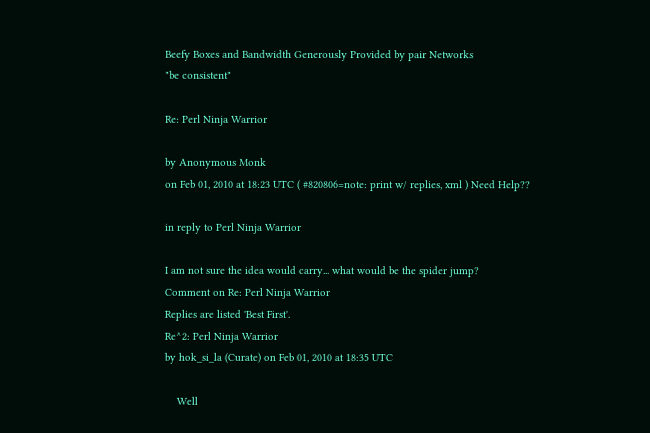Beefy Boxes and Bandwidth Generously Provided by pair Networks
"be consistent"

Re: Perl Ninja Warrior

by Anonymous Monk
on Feb 01, 2010 at 18:23 UTC ( #820806=note: print w/ replies, xml ) Need Help??

in reply to Perl Ninja Warrior

I am not sure the idea would carry... what would be the spider jump?
Comment on Re: Perl Ninja Warrior
Replies are listed 'Best First'.
Re^2: Perl Ninja Warrior
by hok_si_la (Curate) on Feb 01, 2010 at 18:35 UTC

    Well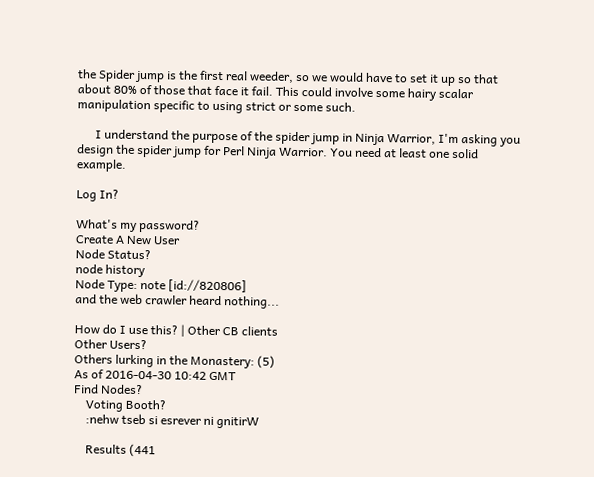the Spider jump is the first real weeder, so we would have to set it up so that about 80% of those that face it fail. This could involve some hairy scalar manipulation specific to using strict or some such.

      I understand the purpose of the spider jump in Ninja Warrior, I'm asking you design the spider jump for Perl Ninja Warrior. You need at least one solid example.

Log In?

What's my password?
Create A New User
Node Status?
node history
Node Type: note [id://820806]
and the web crawler heard nothing...

How do I use this? | Other CB clients
Other Users?
Others lurking in the Monastery: (5)
As of 2016-04-30 10:42 GMT
Find Nodes?
    Voting Booth?
    :nehw tseb si esrever ni gnitirW

    Results (441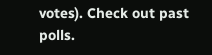votes). Check out past polls.